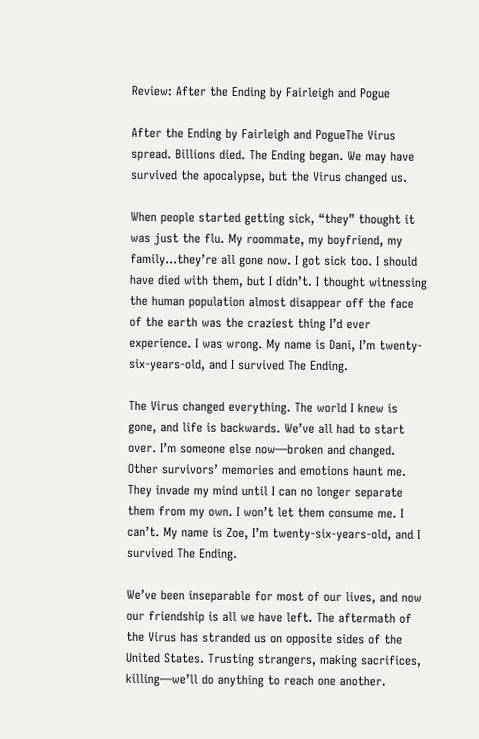Review: After the Ending by Fairleigh and Pogue

After the Ending by Fairleigh and PogueThe Virus spread. Billions died. The Ending began. We may have survived the apocalypse, but the Virus changed us.

When people started getting sick, “they” thought it was just the flu. My roommate, my boyfriend, my family…they’re all gone now. I got sick too. I should have died with them, but I didn’t. I thought witnessing the human population almost disappear off the face of the earth was the craziest thing I’d ever experience. I was wrong. My name is Dani, I’m twenty-six-years-old, and I survived The Ending.

The Virus changed everything. The world I knew is gone, and life is backwards. We’ve all had to start over. I’m someone else now—broken and changed. Other survivors’ memories and emotions haunt me. They invade my mind until I can no longer separate them from my own. I won’t let them consume me. I can’t. My name is Zoe, I’m twenty-six-years-old, and I survived The Ending.

We’ve been inseparable for most of our lives, and now our friendship is all we have left. The aftermath of the Virus has stranded us on opposite sides of the United States. Trusting strangers, making sacrifices, killing—we’ll do anything to reach one another.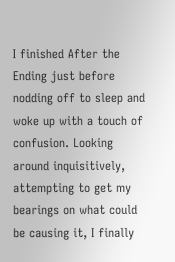I finished After the Ending just before nodding off to sleep and woke up with a touch of confusion. Looking around inquisitively, attempting to get my bearings on what could be causing it, I finally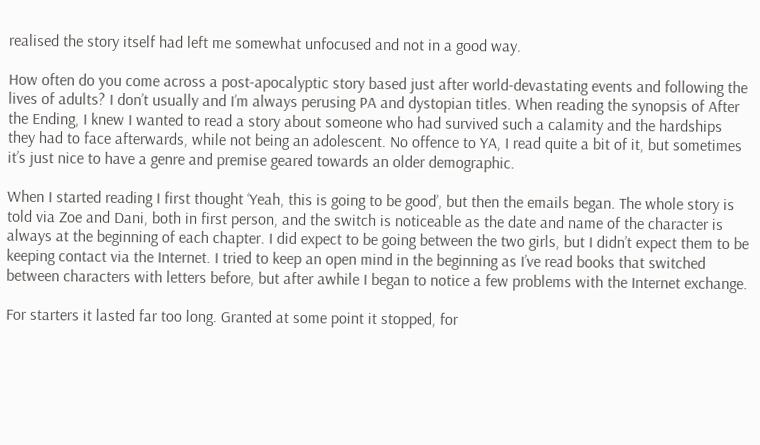realised the story itself had left me somewhat unfocused and not in a good way.

How often do you come across a post-apocalyptic story based just after world-devastating events and following the lives of adults? I don’t usually and I’m always perusing PA and dystopian titles. When reading the synopsis of After the Ending, I knew I wanted to read a story about someone who had survived such a calamity and the hardships they had to face afterwards, while not being an adolescent. No offence to YA, I read quite a bit of it, but sometimes it’s just nice to have a genre and premise geared towards an older demographic.

When I started reading I first thought ‘Yeah, this is going to be good’, but then the emails began. The whole story is told via Zoe and Dani, both in first person, and the switch is noticeable as the date and name of the character is always at the beginning of each chapter. I did expect to be going between the two girls, but I didn’t expect them to be keeping contact via the Internet. I tried to keep an open mind in the beginning as I’ve read books that switched between characters with letters before, but after awhile I began to notice a few problems with the Internet exchange.

For starters it lasted far too long. Granted at some point it stopped, for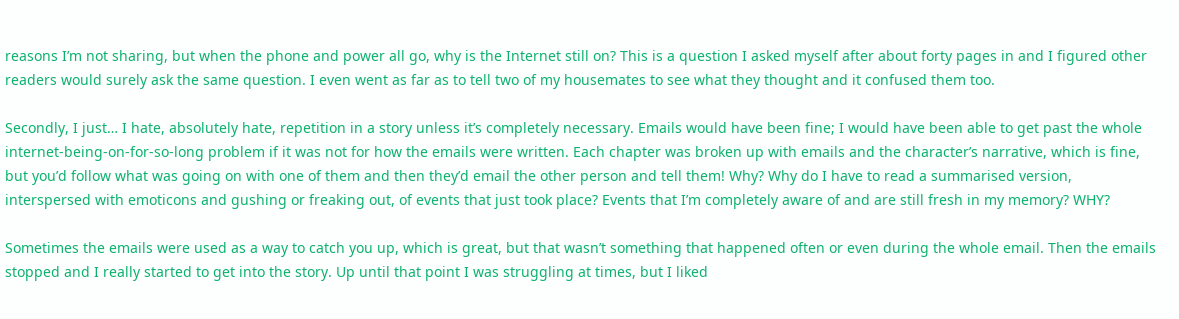reasons I’m not sharing, but when the phone and power all go, why is the Internet still on? This is a question I asked myself after about forty pages in and I figured other readers would surely ask the same question. I even went as far as to tell two of my housemates to see what they thought and it confused them too.

Secondly, I just… I hate, absolutely hate, repetition in a story unless it’s completely necessary. Emails would have been fine; I would have been able to get past the whole internet-being-on-for-so-long problem if it was not for how the emails were written. Each chapter was broken up with emails and the character’s narrative, which is fine, but you’d follow what was going on with one of them and then they’d email the other person and tell them! Why? Why do I have to read a summarised version, interspersed with emoticons and gushing or freaking out, of events that just took place? Events that I’m completely aware of and are still fresh in my memory? WHY?

Sometimes the emails were used as a way to catch you up, which is great, but that wasn’t something that happened often or even during the whole email. Then the emails stopped and I really started to get into the story. Up until that point I was struggling at times, but I liked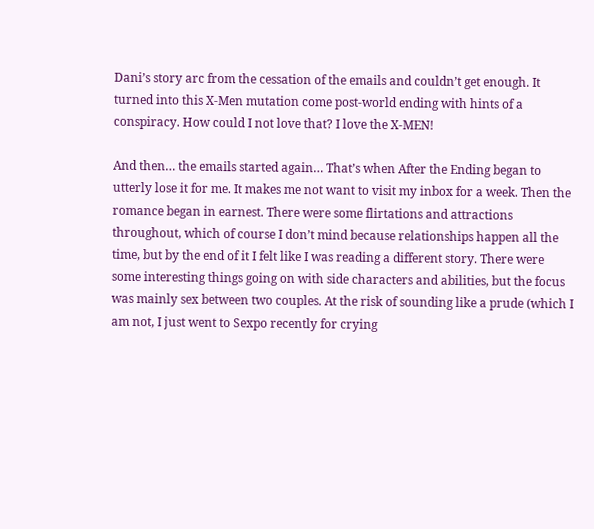Dani’s story arc from the cessation of the emails and couldn’t get enough. It turned into this X-Men mutation come post-world ending with hints of a conspiracy. How could I not love that? I love the X-MEN!

And then… the emails started again… That’s when After the Ending began to utterly lose it for me. It makes me not want to visit my inbox for a week. Then the romance began in earnest. There were some flirtations and attractions throughout, which of course I don’t mind because relationships happen all the time, but by the end of it I felt like I was reading a different story. There were some interesting things going on with side characters and abilities, but the focus was mainly sex between two couples. At the risk of sounding like a prude (which I am not, I just went to Sexpo recently for crying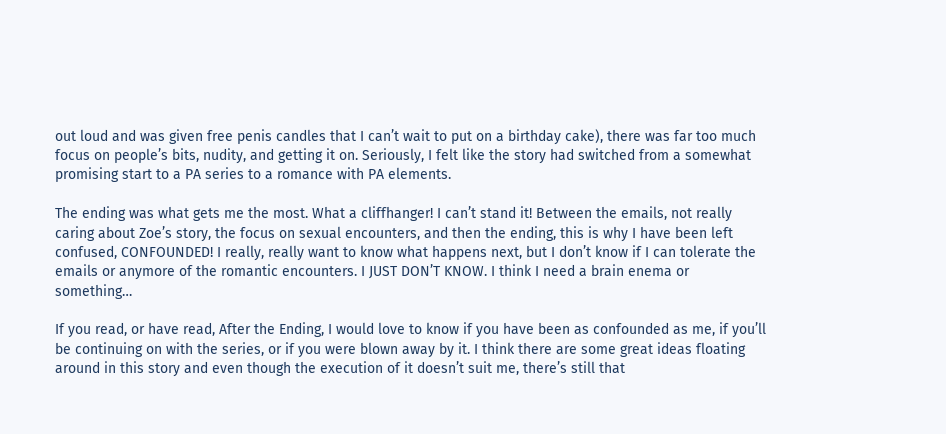out loud and was given free penis candles that I can’t wait to put on a birthday cake), there was far too much focus on people’s bits, nudity, and getting it on. Seriously, I felt like the story had switched from a somewhat promising start to a PA series to a romance with PA elements.

The ending was what gets me the most. What a cliffhanger! I can’t stand it! Between the emails, not really caring about Zoe’s story, the focus on sexual encounters, and then the ending, this is why I have been left confused, CONFOUNDED! I really, really want to know what happens next, but I don’t know if I can tolerate the emails or anymore of the romantic encounters. I JUST DON’T KNOW. I think I need a brain enema or something…

If you read, or have read, After the Ending, I would love to know if you have been as confounded as me, if you’ll be continuing on with the series, or if you were blown away by it. I think there are some great ideas floating around in this story and even though the execution of it doesn’t suit me, there’s still that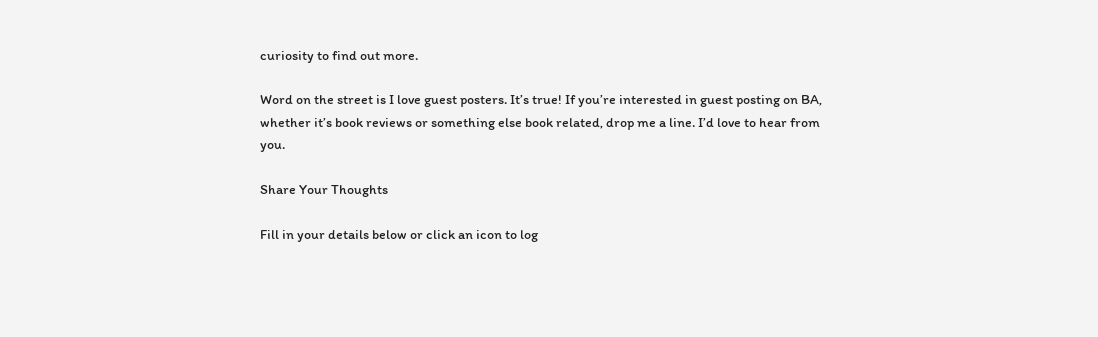curiosity to find out more.

Word on the street is I love guest posters. It’s true! If you’re interested in guest posting on BA, whether it’s book reviews or something else book related, drop me a line. I’d love to hear from you.

Share Your Thoughts

Fill in your details below or click an icon to log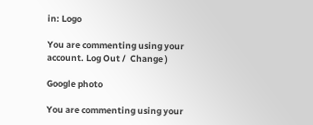in: Logo

You are commenting using your account. Log Out /  Change )

Google photo

You are commenting using your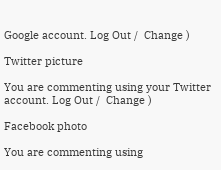Google account. Log Out /  Change )

Twitter picture

You are commenting using your Twitter account. Log Out /  Change )

Facebook photo

You are commenting using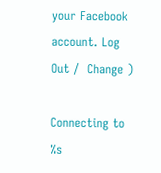your Facebook account. Log Out /  Change )

Connecting to %s